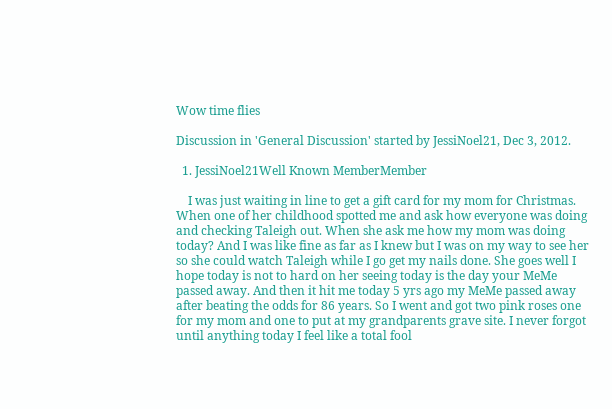Wow time flies

Discussion in 'General Discussion' started by JessiNoel21, Dec 3, 2012.

  1. JessiNoel21Well Known MemberMember

    I was just waiting in line to get a gift card for my mom for Christmas. When one of her childhood spotted me and ask how everyone was doing and checking Taleigh out. When she ask me how my mom was doing today? And I was like fine as far as I knew but I was on my way to see her so she could watch Taleigh while I go get my nails done. She goes well I hope today is not to hard on her seeing today is the day your MeMe passed away. And then it hit me today 5 yrs ago my MeMe passed away after beating the odds for 86 years. So I went and got two pink roses one for my mom and one to put at my grandparents grave site. I never forgot until anything today I feel like a total fool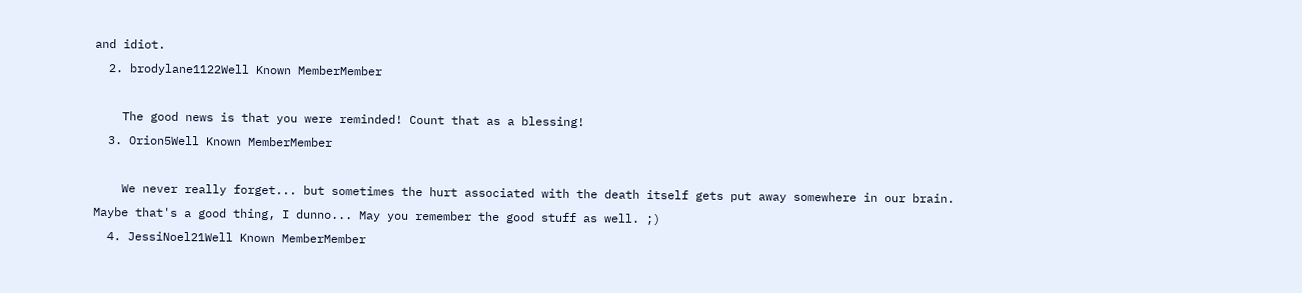and idiot.
  2. brodylane1122Well Known MemberMember

    The good news is that you were reminded! Count that as a blessing!
  3. Orion5Well Known MemberMember

    We never really forget... but sometimes the hurt associated with the death itself gets put away somewhere in our brain. Maybe that's a good thing, I dunno... May you remember the good stuff as well. ;)
  4. JessiNoel21Well Known MemberMember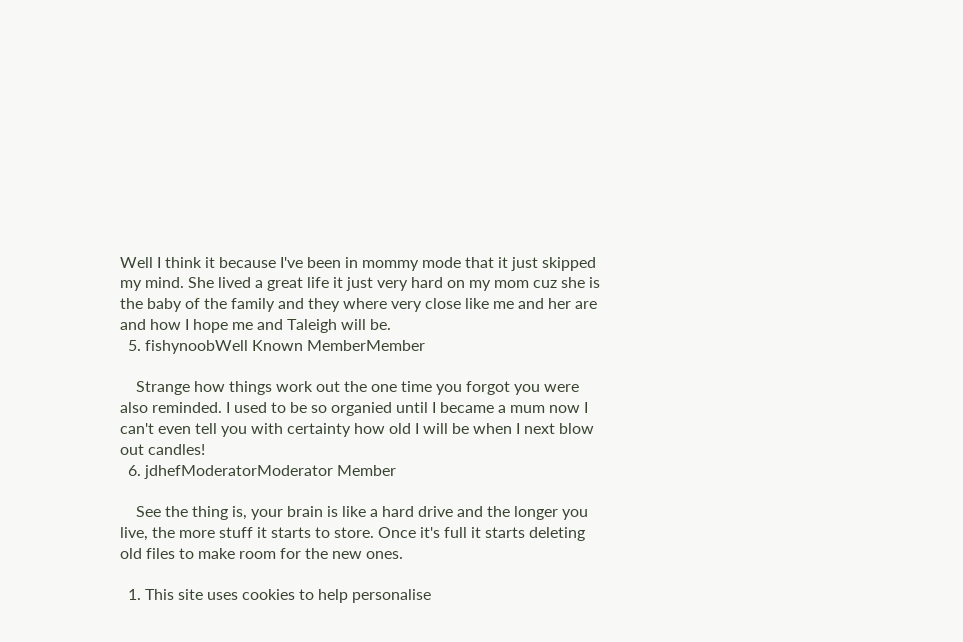Well I think it because I've been in mommy mode that it just skipped my mind. She lived a great life it just very hard on my mom cuz she is the baby of the family and they where very close like me and her are and how I hope me and Taleigh will be.
  5. fishynoobWell Known MemberMember

    Strange how things work out the one time you forgot you were also reminded. I used to be so organied until I became a mum now I can't even tell you with certainty how old I will be when I next blow out candles!
  6. jdhefModeratorModerator Member

    See the thing is, your brain is like a hard drive and the longer you live, the more stuff it starts to store. Once it's full it starts deleting old files to make room for the new ones.

  1. This site uses cookies to help personalise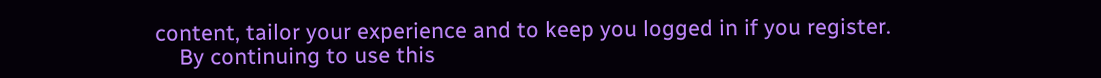content, tailor your experience and to keep you logged in if you register.
    By continuing to use this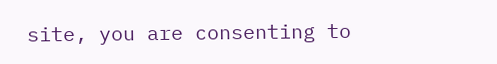site, you are consenting to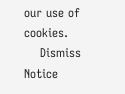our use of cookies.
    Dismiss Notice